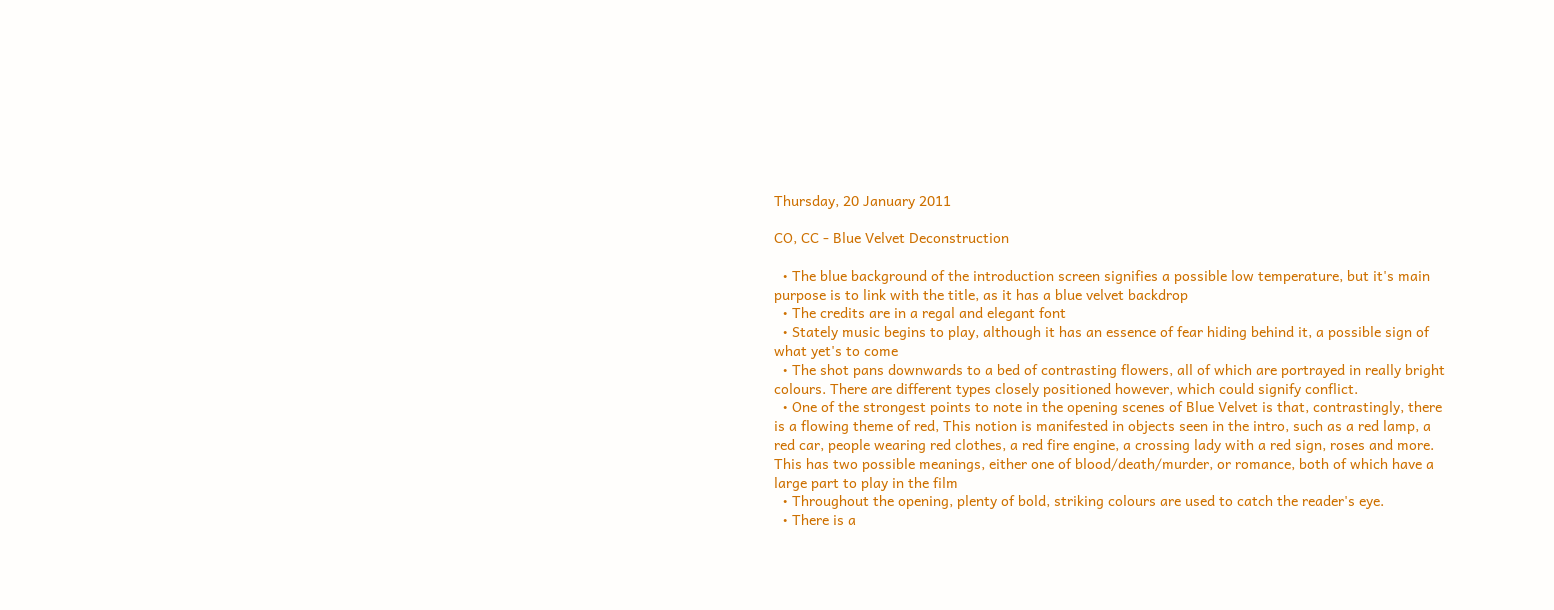Thursday, 20 January 2011

CO, CC - Blue Velvet Deconstruction

  • The blue background of the introduction screen signifies a possible low temperature, but it's main purpose is to link with the title, as it has a blue velvet backdrop
  • The credits are in a regal and elegant font
  • Stately music begins to play, although it has an essence of fear hiding behind it, a possible sign of what yet's to come
  • The shot pans downwards to a bed of contrasting flowers, all of which are portrayed in really bright colours. There are different types closely positioned however, which could signify conflict.
  • One of the strongest points to note in the opening scenes of Blue Velvet is that, contrastingly, there is a flowing theme of red, This notion is manifested in objects seen in the intro, such as a red lamp, a red car, people wearing red clothes, a red fire engine, a crossing lady with a red sign, roses and more. This has two possible meanings, either one of blood/death/murder, or romance, both of which have a large part to play in the film
  • Throughout the opening, plenty of bold, striking colours are used to catch the reader's eye.
  • There is a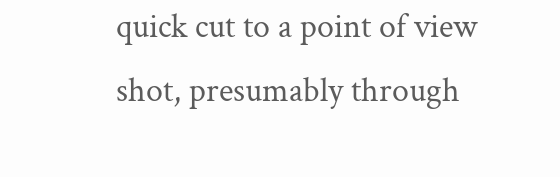quick cut to a point of view shot, presumably through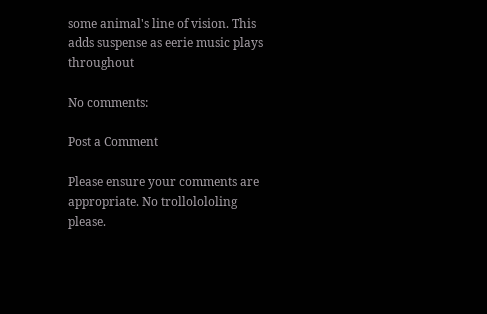some animal's line of vision. This adds suspense as eerie music plays throughout

No comments:

Post a Comment

Please ensure your comments are appropriate. No trollolololing please.